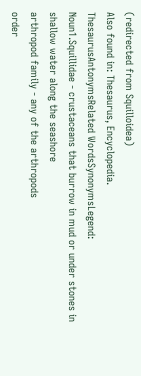(redirected from Squilloidea)
Also found in: Thesaurus, Encyclopedia.
ThesaurusAntonymsRelated WordsSynonymsLegend:
Noun1.Squillidae - crustaceans that burrow in mud or under stones in shallow water along the seashore
arthropod family - any of the arthropods
order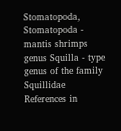Stomatopoda, Stomatopoda - mantis shrimps
genus Squilla - type genus of the family Squillidae
References in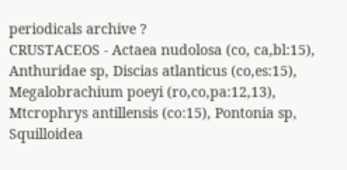periodicals archive ?
CRUSTACEOS - Actaea nudolosa (co, ca,bl:15), Anthuridae sp, Discias atlanticus (co,es:15), Megalobrachium poeyi (ro,co,pa:12,13), Mtcrophrys antillensis (co:15), Pontonia sp, Squilloidea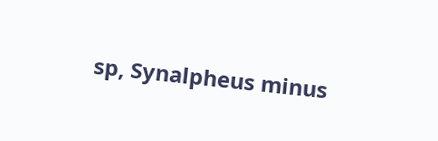sp, Synalpheus minus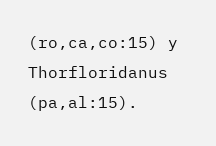(ro,ca,co:15) y Thorfloridanus (pa,al:15).